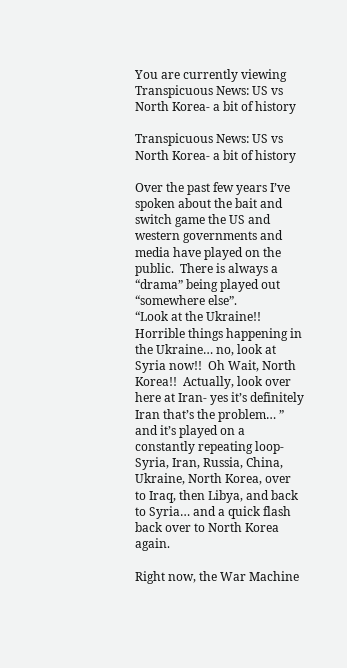You are currently viewing Transpicuous News: US vs North Korea- a bit of history

Transpicuous News: US vs North Korea- a bit of history

Over the past few years I’ve spoken about the bait and switch game the US and western governments and media have played on the public.  There is always a “drama” being played out “somewhere else”.
“Look at the Ukraine!!  Horrible things happening in the Ukraine… no, look at Syria now!!  Oh Wait, North Korea!!  Actually, look over here at Iran- yes it’s definitely Iran that’s the problem… ”  and it’s played on a constantly repeating loop- Syria, Iran, Russia, China, Ukraine, North Korea, over to Iraq, then Libya, and back to Syria… and a quick flash back over to North Korea again.

Right now, the War Machine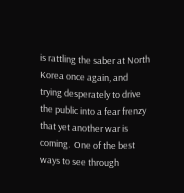is rattling the saber at North Korea once again, and trying desperately to drive the public into a fear frenzy that yet another war is coming.  One of the best ways to see through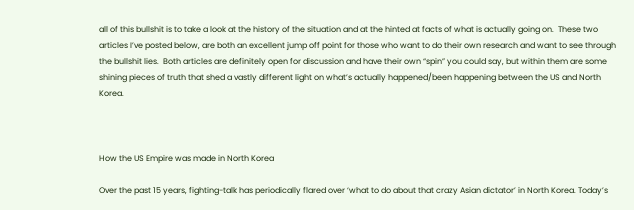all of this bullshit is to take a look at the history of the situation and at the hinted at facts of what is actually going on.  These two articles I’ve posted below, are both an excellent jump off point for those who want to do their own research and want to see through the bullshit lies.  Both articles are definitely open for discussion and have their own “spin” you could say, but within them are some shining pieces of truth that shed a vastly different light on what’s actually happened/been happening between the US and North Korea.



How the US Empire was made in North Korea

Over the past 15 years, fighting-talk has periodically flared over ‘what to do about that crazy Asian dictator’ in North Korea. Today’s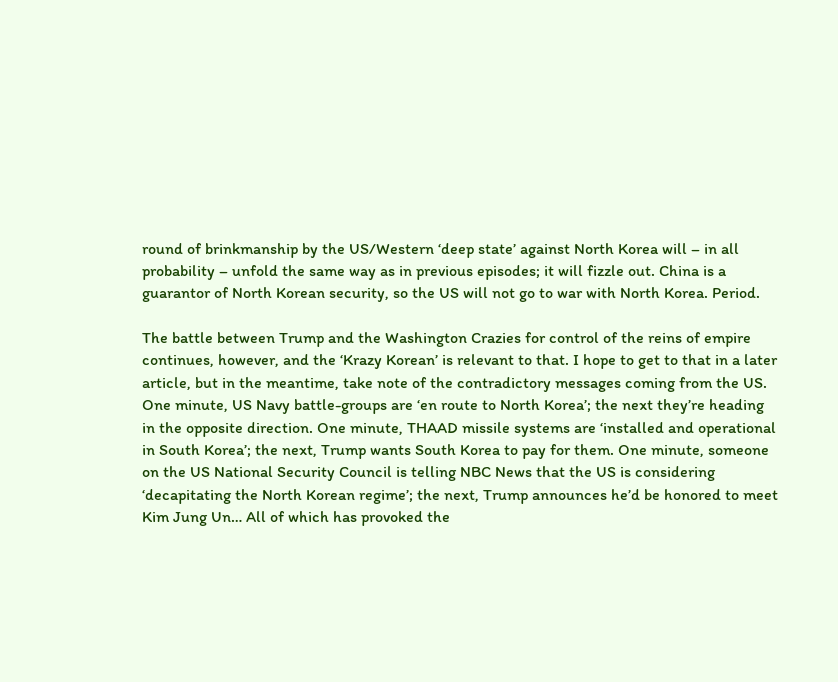round of brinkmanship by the US/Western ‘deep state’ against North Korea will – in all probability – unfold the same way as in previous episodes; it will fizzle out. China is a guarantor of North Korean security, so the US will not go to war with North Korea. Period.

The battle between Trump and the Washington Crazies for control of the reins of empire continues, however, and the ‘Krazy Korean’ is relevant to that. I hope to get to that in a later article, but in the meantime, take note of the contradictory messages coming from the US. One minute, US Navy battle-groups are ‘en route to North Korea’; the next they’re heading in the opposite direction. One minute, THAAD missile systems are ‘installed and operational in South Korea’; the next, Trump wants South Korea to pay for them. One minute, someone on the US National Security Council is telling NBC News that the US is considering ‘decapitating the North Korean regime’; the next, Trump announces he’d be honored to meet Kim Jung Un… All of which has provoked the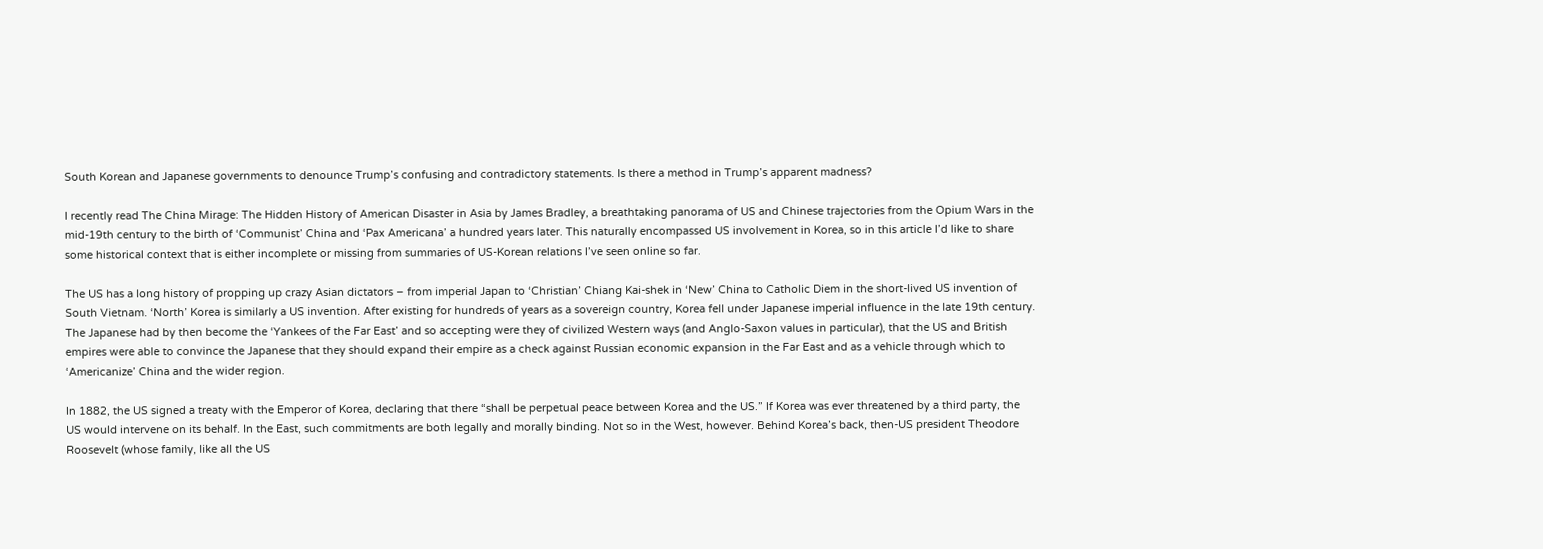South Korean and Japanese governments to denounce Trump’s confusing and contradictory statements. Is there a method in Trump’s apparent madness?

I recently read The China Mirage: The Hidden History of American Disaster in Asia by James Bradley, a breathtaking panorama of US and Chinese trajectories from the Opium Wars in the mid-19th century to the birth of ‘Communist’ China and ‘Pax Americana’ a hundred years later. This naturally encompassed US involvement in Korea, so in this article I’d like to share some historical context that is either incomplete or missing from summaries of US-Korean relations I’ve seen online so far.

The US has a long history of propping up crazy Asian dictators – from imperial Japan to ‘Christian’ Chiang Kai-shek in ‘New’ China to Catholic Diem in the short-lived US invention of South Vietnam. ‘North’ Korea is similarly a US invention. After existing for hundreds of years as a sovereign country, Korea fell under Japanese imperial influence in the late 19th century. The Japanese had by then become the ‘Yankees of the Far East’ and so accepting were they of civilized Western ways (and Anglo-Saxon values in particular), that the US and British empires were able to convince the Japanese that they should expand their empire as a check against Russian economic expansion in the Far East and as a vehicle through which to ‘Americanize’ China and the wider region.

In 1882, the US signed a treaty with the Emperor of Korea, declaring that there “shall be perpetual peace between Korea and the US.” If Korea was ever threatened by a third party, the US would intervene on its behalf. In the East, such commitments are both legally and morally binding. Not so in the West, however. Behind Korea’s back, then-US president Theodore Roosevelt (whose family, like all the US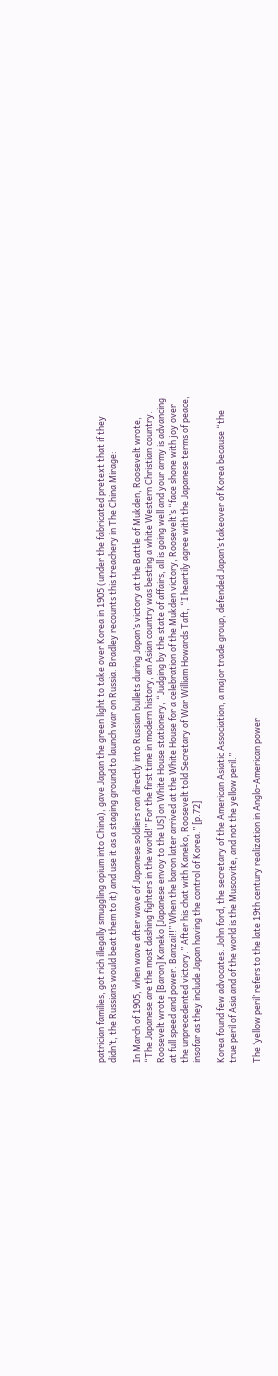patrician families, got rich illegally smuggling opium into China), gave Japan the green light to take over Korea in 1905 (under the fabricated pretext that if they didn’t, the Russians would beat them to it) and use it as a staging ground to launch war on Russia. Bradley recounts this treachery in The China Mirage:

In March of 1905, when wave after wave of Japanese soldiers ran directly into Russian bullets during Japan’s victory at the Battle of Mukden, Roosevelt wrote, “The Japanese are the most dashing fighters in the world!” For the first time in modern history, an Asian country was besting a white Western Christian country. Roosevelt wrote [Baron] Kaneko [Japanese envoy to the US] on White House stationery, “Judging by the state of affairs, all is going well and your army is advancing at full speed and power. Banzai!!” When the baron later arrived at the White House for a celebration of the Mukden victory, Roosevelt’s “face shone with joy over the unprecedented victory.” After his chat with Kaneko, Roosevelt told Secretary of War William Howards Taft, “I heartily agree with the Japanese terms of peace, insofar as they include Japan having the control of Korea.” [p.72]

Korea found few advocates. John ford, the secretary of the American Asiatic Association, a major trade group, defended Japan’s takeover of Korea because “the true peril of Asia and of the world is the Muscovite, and not the yellow peril.”

The ‘yellow peril’ refers to the late 19th century realization in Anglo-American power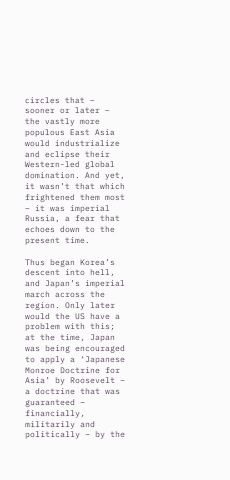circles that – sooner or later – the vastly more populous East Asia would industrialize and eclipse their Western-led global domination. And yet, it wasn’t that which frightened them most – it was imperial Russia, a fear that echoes down to the present time.

Thus began Korea’s descent into hell, and Japan’s imperial march across the region. Only later would the US have a problem with this; at the time, Japan was being encouraged to apply a ‘Japanese Monroe Doctrine for Asia’ by Roosevelt – a doctrine that was guaranteed – financially, militarily and politically – by the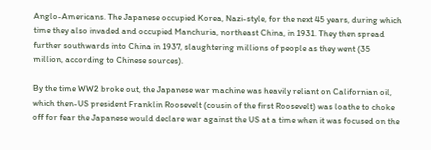Anglo-Americans. The Japanese occupied Korea, Nazi-style, for the next 45 years, during which time they also invaded and occupied Manchuria, northeast China, in 1931. They then spread further southwards into China in 1937, slaughtering millions of people as they went (35 million, according to Chinese sources).

By the time WW2 broke out, the Japanese war machine was heavily reliant on Californian oil, which then-US president Franklin Roosevelt (cousin of the first Roosevelt) was loathe to choke off for fear the Japanese would declare war against the US at a time when it was focused on the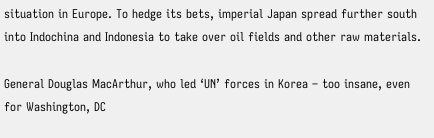situation in Europe. To hedge its bets, imperial Japan spread further south into Indochina and Indonesia to take over oil fields and other raw materials.

General Douglas MacArthur, who led ‘UN’ forces in Korea – too insane, even for Washington, DC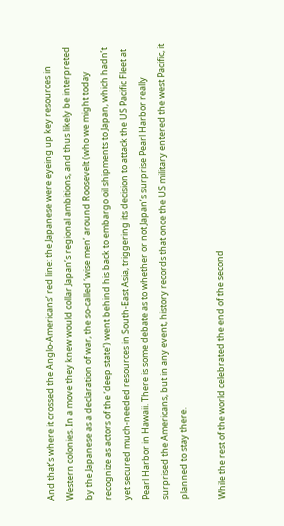And that’s where it crossed the Anglo-Americans’ red line: the Japanese were eyeing up key resources in Western colonies. In a move they knew would collar Japan’s regional ambitions, and thus likely be interpreted by the Japanese as a declaration of war, the so-called ‘wise men’ around Roosevelt (who we might today recognize as actors of the ‘deep state’) went behind his back to embargo oil shipments to Japan, which hadn’t yet secured much-needed resources in South-East Asia, triggering its decision to attack the US Pacific Fleet at Pearl Harbor in Hawaii. There is some debate as to whether or not Japan’s surprise Pearl Harbor really surprised the Americans, but in any event, history records that once the US military entered the west Pacific, it planned to stay there.

While the rest of the world celebrated the end of the second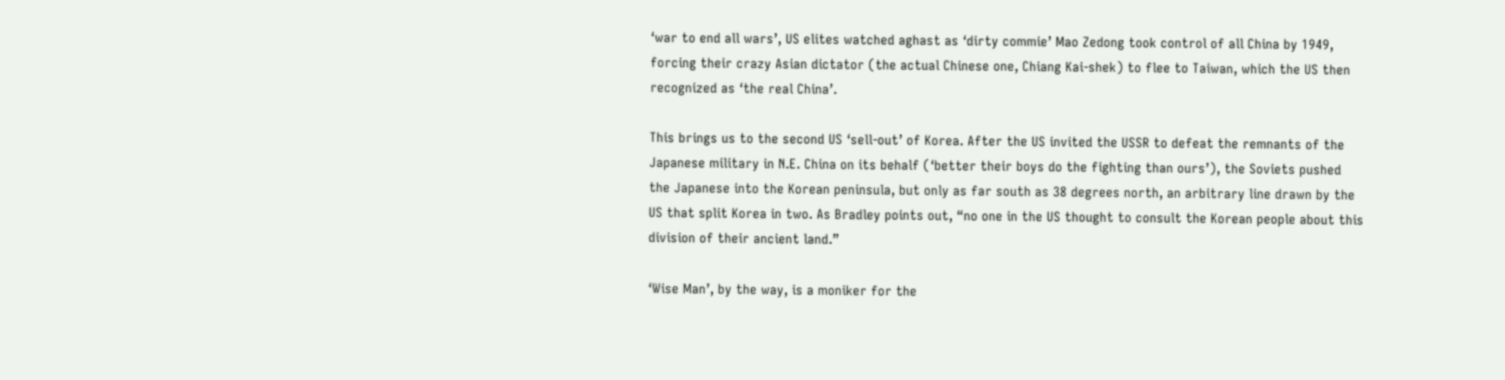‘war to end all wars’, US elites watched aghast as ‘dirty commie’ Mao Zedong took control of all China by 1949, forcing their crazy Asian dictator (the actual Chinese one, Chiang Kai-shek) to flee to Taiwan, which the US then recognized as ‘the real China’.

This brings us to the second US ‘sell-out’ of Korea. After the US invited the USSR to defeat the remnants of the Japanese military in N.E. China on its behalf (‘better their boys do the fighting than ours’), the Soviets pushed the Japanese into the Korean peninsula, but only as far south as 38 degrees north, an arbitrary line drawn by the US that split Korea in two. As Bradley points out, “no one in the US thought to consult the Korean people about this division of their ancient land.”

‘Wise Man’, by the way, is a moniker for the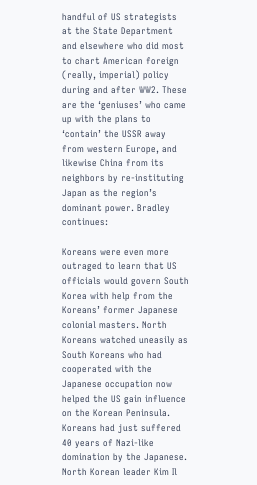handful of US strategists at the State Department and elsewhere who did most to chart American foreign (really, imperial) policy during and after WW2. These are the ‘geniuses’ who came up with the plans to ‘contain’ the USSR away from western Europe, and likewise China from its neighbors by re-instituting Japan as the region’s dominant power. Bradley continues:

Koreans were even more outraged to learn that US officials would govern South Korea with help from the Koreans’ former Japanese colonial masters. North Koreans watched uneasily as South Koreans who had cooperated with the Japanese occupation now helped the US gain influence on the Korean Peninsula. Koreans had just suffered 40 years of Nazi-like domination by the Japanese. North Korean leader Kim Il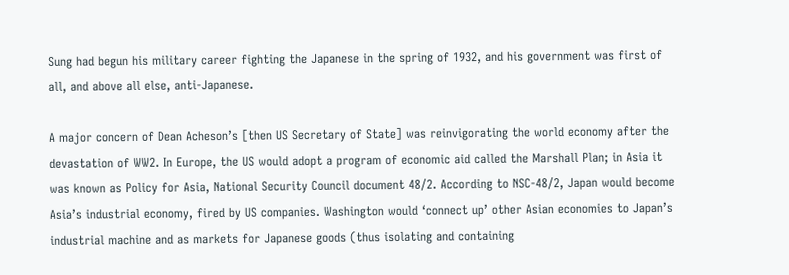Sung had begun his military career fighting the Japanese in the spring of 1932, and his government was first of all, and above all else, anti-Japanese.

A major concern of Dean Acheson’s [then US Secretary of State] was reinvigorating the world economy after the devastation of WW2. In Europe, the US would adopt a program of economic aid called the Marshall Plan; in Asia it was known as Policy for Asia, National Security Council document 48/2. According to NSC-48/2, Japan would become Asia’s industrial economy, fired by US companies. Washington would ‘connect up’ other Asian economies to Japan’s industrial machine and as markets for Japanese goods (thus isolating and containing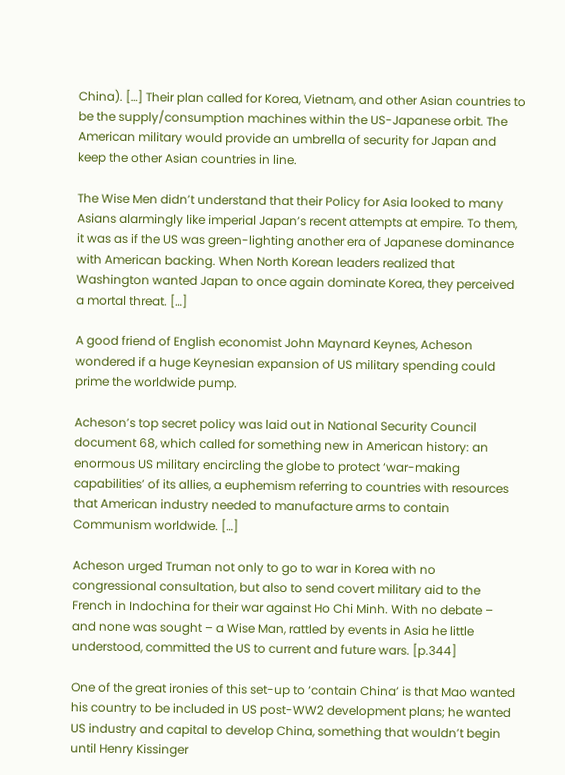China). […] Their plan called for Korea, Vietnam, and other Asian countries to be the supply/consumption machines within the US-Japanese orbit. The American military would provide an umbrella of security for Japan and keep the other Asian countries in line.

The Wise Men didn’t understand that their Policy for Asia looked to many Asians alarmingly like imperial Japan’s recent attempts at empire. To them, it was as if the US was green-lighting another era of Japanese dominance with American backing. When North Korean leaders realized that Washington wanted Japan to once again dominate Korea, they perceived a mortal threat. […]

A good friend of English economist John Maynard Keynes, Acheson wondered if a huge Keynesian expansion of US military spending could prime the worldwide pump.

Acheson’s top secret policy was laid out in National Security Council document 68, which called for something new in American history: an enormous US military encircling the globe to protect ‘war-making capabilities’ of its allies, a euphemism referring to countries with resources that American industry needed to manufacture arms to contain Communism worldwide. […]

Acheson urged Truman not only to go to war in Korea with no congressional consultation, but also to send covert military aid to the French in Indochina for their war against Ho Chi Minh. With no debate – and none was sought – a Wise Man, rattled by events in Asia he little understood, committed the US to current and future wars. [p.344]

One of the great ironies of this set-up to ‘contain China’ is that Mao wanted his country to be included in US post-WW2 development plans; he wanted US industry and capital to develop China, something that wouldn’t begin until Henry Kissinger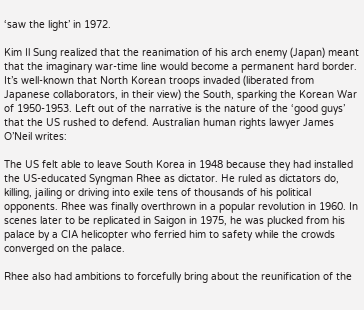‘saw the light’ in 1972.

Kim Il Sung realized that the reanimation of his arch enemy (Japan) meant that the imaginary war-time line would become a permanent hard border. It’s well-known that North Korean troops invaded (liberated from Japanese collaborators, in their view) the South, sparking the Korean War of 1950-1953. Left out of the narrative is the nature of the ‘good guys’ that the US rushed to defend. Australian human rights lawyer James O’Neil writes:

The US felt able to leave South Korea in 1948 because they had installed the US-educated Syngman Rhee as dictator. He ruled as dictators do, killing, jailing or driving into exile tens of thousands of his political opponents. Rhee was finally overthrown in a popular revolution in 1960. In scenes later to be replicated in Saigon in 1975, he was plucked from his palace by a CIA helicopter who ferried him to safety while the crowds converged on the palace.

Rhee also had ambitions to forcefully bring about the reunification of the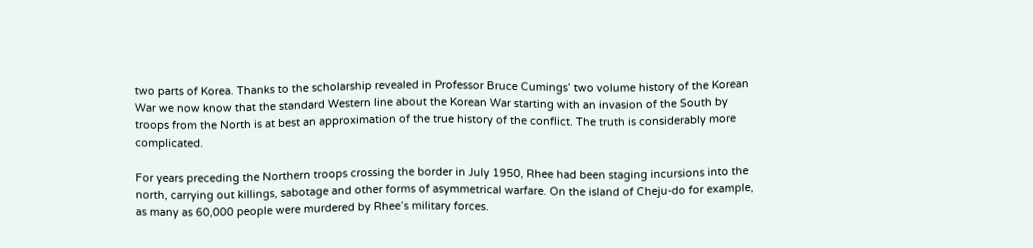two parts of Korea. Thanks to the scholarship revealed in Professor Bruce Cumings’ two volume history of the Korean War we now know that the standard Western line about the Korean War starting with an invasion of the South by troops from the North is at best an approximation of the true history of the conflict. The truth is considerably more complicated.

For years preceding the Northern troops crossing the border in July 1950, Rhee had been staging incursions into the north, carrying out killings, sabotage and other forms of asymmetrical warfare. On the island of Cheju-do for example, as many as 60,000 people were murdered by Rhee’s military forces.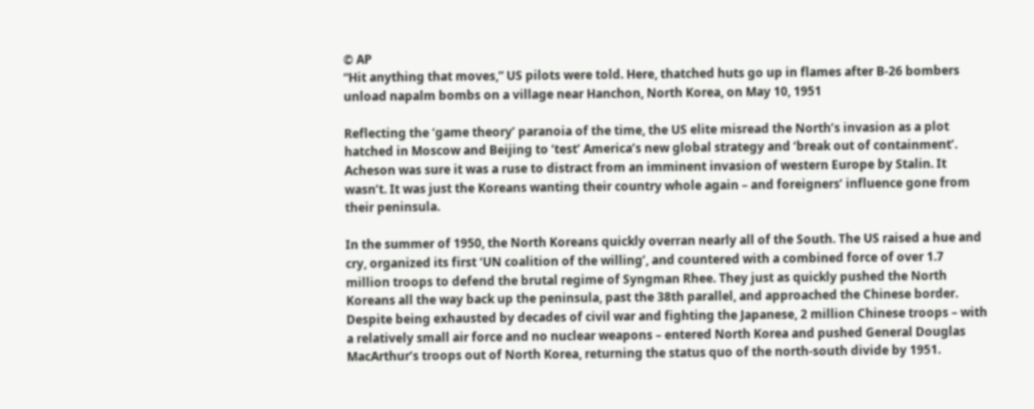© AP
“Hit anything that moves,” US pilots were told. Here, thatched huts go up in flames after B-26 bombers unload napalm bombs on a village near Hanchon, North Korea, on May 10, 1951

Reflecting the ‘game theory’ paranoia of the time, the US elite misread the North’s invasion as a plot hatched in Moscow and Beijing to ‘test’ America’s new global strategy and ‘break out of containment’. Acheson was sure it was a ruse to distract from an imminent invasion of western Europe by Stalin. It wasn’t. It was just the Koreans wanting their country whole again – and foreigners’ influence gone from their peninsula.

In the summer of 1950, the North Koreans quickly overran nearly all of the South. The US raised a hue and cry, organized its first ‘UN coalition of the willing’, and countered with a combined force of over 1.7 million troops to defend the brutal regime of Syngman Rhee. They just as quickly pushed the North Koreans all the way back up the peninsula, past the 38th parallel, and approached the Chinese border. Despite being exhausted by decades of civil war and fighting the Japanese, 2 million Chinese troops – with a relatively small air force and no nuclear weapons – entered North Korea and pushed General Douglas MacArthur’s troops out of North Korea, returning the status quo of the north-south divide by 1951.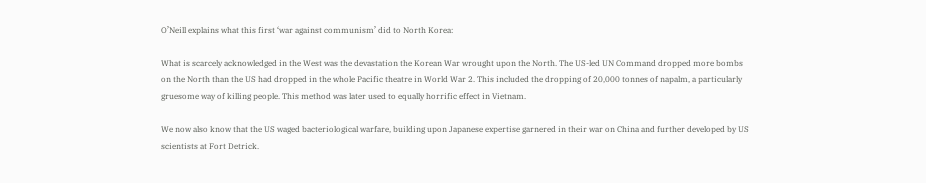O’Neill explains what this first ‘war against communism’ did to North Korea:

What is scarcely acknowledged in the West was the devastation the Korean War wrought upon the North. The US-led UN Command dropped more bombs on the North than the US had dropped in the whole Pacific theatre in World War 2. This included the dropping of 20,000 tonnes of napalm, a particularly gruesome way of killing people. This method was later used to equally horrific effect in Vietnam.

We now also know that the US waged bacteriological warfare, building upon Japanese expertise garnered in their war on China and further developed by US scientists at Fort Detrick.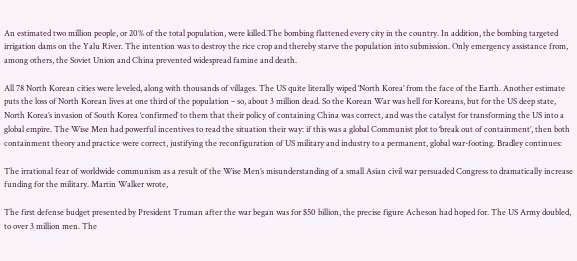An estimated two million people, or 20% of the total population, were killed.The bombing flattened every city in the country. In addition, the bombing targeted irrigation dams on the Yalu River. The intention was to destroy the rice crop and thereby starve the population into submission. Only emergency assistance from, among others, the Soviet Union and China prevented widespread famine and death.

All 78 North Korean cities were leveled, along with thousands of villages. The US quite literally wiped ‘North Korea’ from the face of the Earth. Another estimate puts the loss of North Korean lives at one third of the population – so, about 3 million dead. So the Korean War was hell for Koreans, but for the US deep state, North Korea’s invasion of South Korea ‘confirmed’ to them that their policy of containing China was correct, and was the catalyst for transforming the US into a global empire. The Wise Men had powerful incentives to read the situation their way: if this was a global Communist plot to ‘break out of containment’, then both containment theory and practice were correct, justifying the reconfiguration of US military and industry to a permanent, global war-footing. Bradley continues:

The irrational fear of worldwide communism as a result of the Wise Men’s misunderstanding of a small Asian civil war persuaded Congress to dramatically increase funding for the military. Martin Walker wrote,

The first defense budget presented by President Truman after the war began was for $50 billion, the precise figure Acheson had hoped for. The US Army doubled, to over 3 million men. The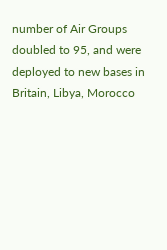number of Air Groups doubled to 95, and were deployed to new bases in Britain, Libya, Morocco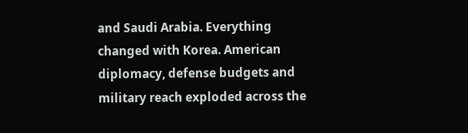and Saudi Arabia. Everything changed with Korea. American diplomacy, defense budgets and military reach exploded across the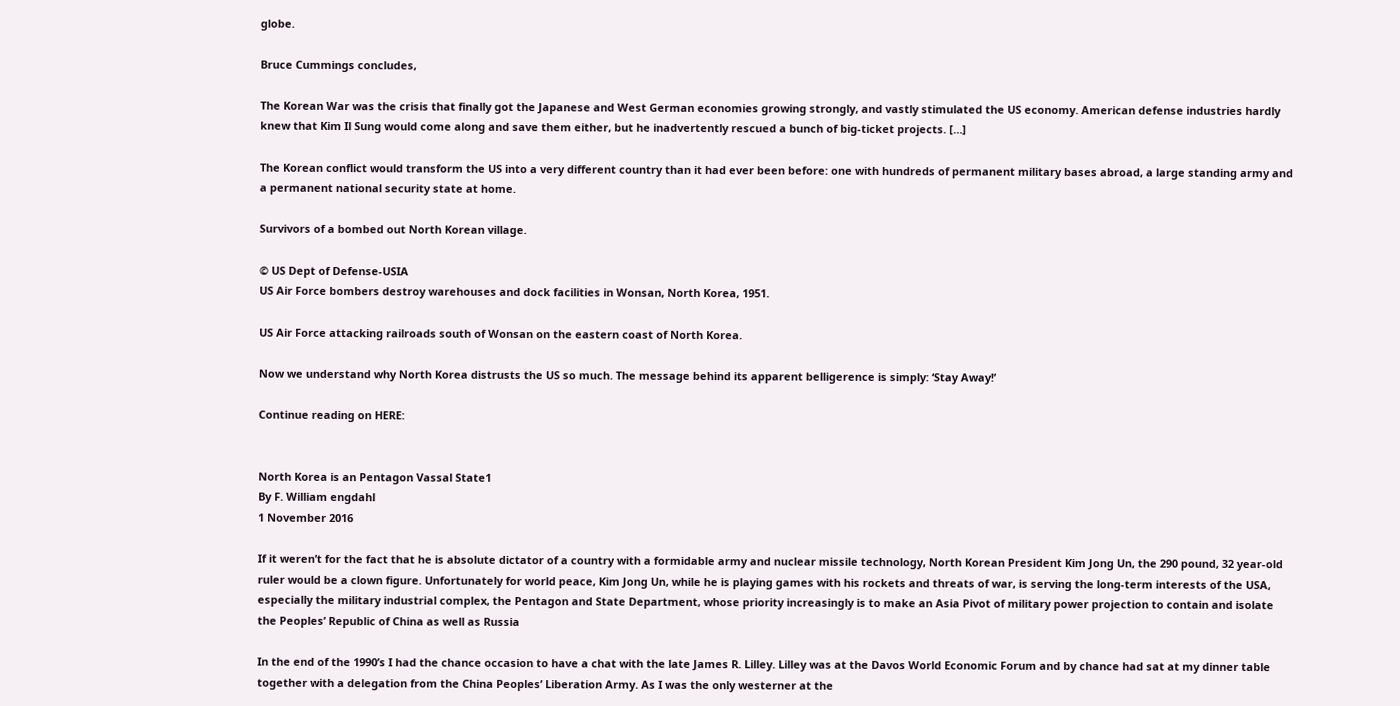globe.

Bruce Cummings concludes,

The Korean War was the crisis that finally got the Japanese and West German economies growing strongly, and vastly stimulated the US economy. American defense industries hardly knew that Kim Il Sung would come along and save them either, but he inadvertently rescued a bunch of big-ticket projects. […]

The Korean conflict would transform the US into a very different country than it had ever been before: one with hundreds of permanent military bases abroad, a large standing army and a permanent national security state at home.

Survivors of a bombed out North Korean village.

© US Dept of Defense-USIA
US Air Force bombers destroy warehouses and dock facilities in Wonsan, North Korea, 1951.

US Air Force attacking railroads south of Wonsan on the eastern coast of North Korea.

Now we understand why North Korea distrusts the US so much. The message behind its apparent belligerence is simply: ‘Stay Away!’

Continue reading on HERE:


North Korea is an Pentagon Vassal State1
By F. William engdahl
1 November 2016

If it weren’t for the fact that he is absolute dictator of a country with a formidable army and nuclear missile technology, North Korean President Kim Jong Un, the 290 pound, 32 year-old ruler would be a clown figure. Unfortunately for world peace, Kim Jong Un, while he is playing games with his rockets and threats of war, is serving the long-term interests of the USA, especially the military industrial complex, the Pentagon and State Department, whose priority increasingly is to make an Asia Pivot of military power projection to contain and isolate the Peoples’ Republic of China as well as Russia

In the end of the 1990’s I had the chance occasion to have a chat with the late James R. Lilley. Lilley was at the Davos World Economic Forum and by chance had sat at my dinner table together with a delegation from the China Peoples’ Liberation Army. As I was the only westerner at the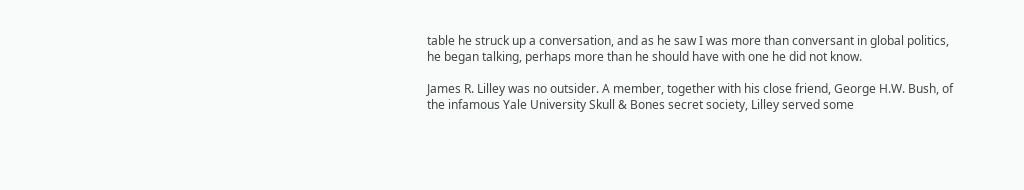table he struck up a conversation, and as he saw I was more than conversant in global politics, he began talking, perhaps more than he should have with one he did not know.

James R. Lilley was no outsider. A member, together with his close friend, George H.W. Bush, of the infamous Yale University Skull & Bones secret society, Lilley served some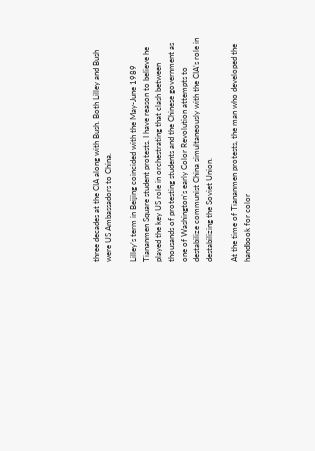three decades at the CIA along with Bush. Both Lilley and Bush were US Ambassadors to China.

Lilley’s term in Beijing coincided with the May-June 1989 Tiananmen Square student protests. I have reason to believe he played the key US role in orchestrating that clash between thousands of protesting students and the Chinese government as one of Washington’s early Color Revolution attempts to destabilize communist China simultaneously with the CIA’s role in destabilizing the Soviet Union.

At the time of Tiananmen protests, the man who developed the handbook for color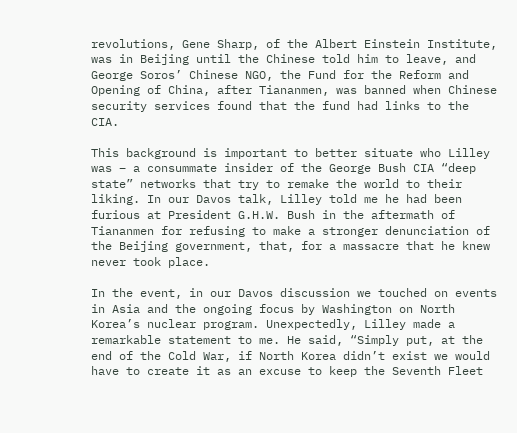revolutions, Gene Sharp, of the Albert Einstein Institute, was in Beijing until the Chinese told him to leave, and George Soros’ Chinese NGO, the Fund for the Reform and Opening of China, after Tiananmen, was banned when Chinese security services found that the fund had links to the CIA.

This background is important to better situate who Lilley was – a consummate insider of the George Bush CIA “deep state” networks that try to remake the world to their liking. In our Davos talk, Lilley told me he had been furious at President G.H.W. Bush in the aftermath of Tiananmen for refusing to make a stronger denunciation of the Beijing government, that, for a massacre that he knew never took place.

In the event, in our Davos discussion we touched on events in Asia and the ongoing focus by Washington on North Korea’s nuclear program. Unexpectedly, Lilley made a remarkable statement to me. He said, “Simply put, at the end of the Cold War, if North Korea didn’t exist we would have to create it as an excuse to keep the Seventh Fleet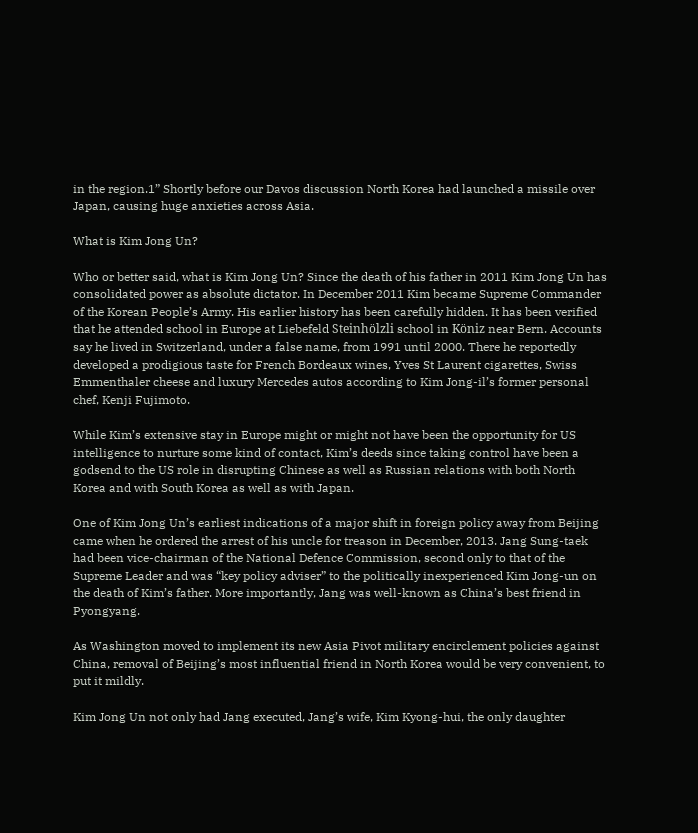in the region.1” Shortly before our Davos discussion North Korea had launched a missile over Japan, causing huge anxieties across Asia.

What is Kim Jong Un?

Who or better said, what is Kim Jong Un? Since the death of his father in 2011 Kim Jong Un has consolidated power as absolute dictator. In December 2011 Kim became Supreme Commander of the Korean People’s Army. His earlier history has been carefully hidden. It has been verified that he attended school in Europe at Liebefeld Steinhölzli school in Köniz near Bern. Accounts say he lived in Switzerland, under a false name, from 1991 until 2000. There he reportedly developed a prodigious taste for French Bordeaux wines, Yves St Laurent cigarettes, Swiss Emmenthaler cheese and luxury Mercedes autos according to Kim Jong-il’s former personal chef, Kenji Fujimoto.

While Kim’s extensive stay in Europe might or might not have been the opportunity for US intelligence to nurture some kind of contact, Kim’s deeds since taking control have been a godsend to the US role in disrupting Chinese as well as Russian relations with both North Korea and with South Korea as well as with Japan.

One of Kim Jong Un’s earliest indications of a major shift in foreign policy away from Beijing came when he ordered the arrest of his uncle for treason in December, 2013. Jang Sung-taek had been vice-chairman of the National Defence Commission, second only to that of the Supreme Leader and was “key policy adviser” to the politically inexperienced Kim Jong-un on the death of Kim’s father. More importantly, Jang was well-known as China’s best friend in Pyongyang.

As Washington moved to implement its new Asia Pivot military encirclement policies against China, removal of Beijing’s most influential friend in North Korea would be very convenient, to put it mildly.

Kim Jong Un not only had Jang executed, Jang’s wife, Kim Kyong-hui, the only daughter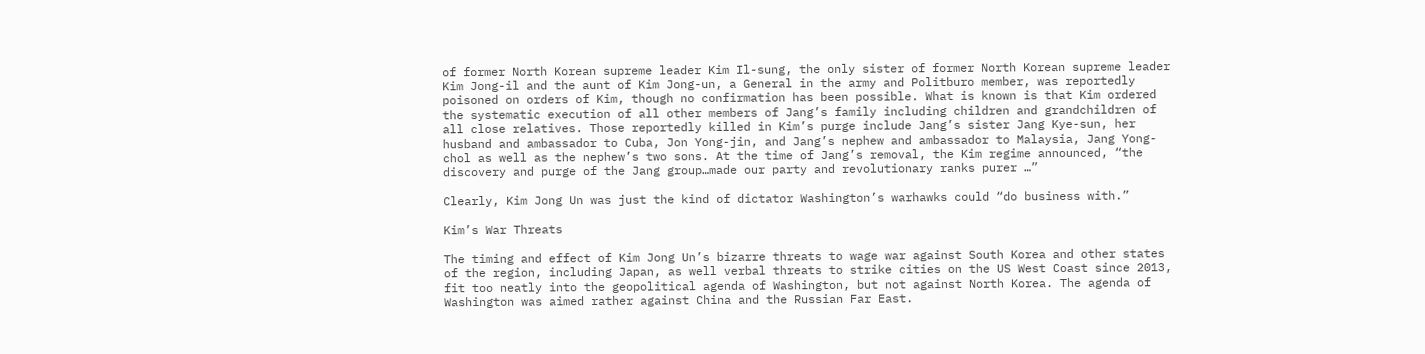of former North Korean supreme leader Kim Il-sung, the only sister of former North Korean supreme leader Kim Jong-il and the aunt of Kim Jong-un, a General in the army and Politburo member, was reportedly poisoned on orders of Kim, though no confirmation has been possible. What is known is that Kim ordered the systematic execution of all other members of Jang’s family including children and grandchildren of all close relatives. Those reportedly killed in Kim’s purge include Jang’s sister Jang Kye-sun, her husband and ambassador to Cuba, Jon Yong-jin, and Jang’s nephew and ambassador to Malaysia, Jang Yong-chol as well as the nephew’s two sons. At the time of Jang’s removal, the Kim regime announced, “the discovery and purge of the Jang group…made our party and revolutionary ranks purer …”

Clearly, Kim Jong Un was just the kind of dictator Washington’s warhawks could “do business with.”

Kim’s War Threats

The timing and effect of Kim Jong Un’s bizarre threats to wage war against South Korea and other states of the region, including Japan, as well verbal threats to strike cities on the US West Coast since 2013, fit too neatly into the geopolitical agenda of Washington, but not against North Korea. The agenda of Washington was aimed rather against China and the Russian Far East.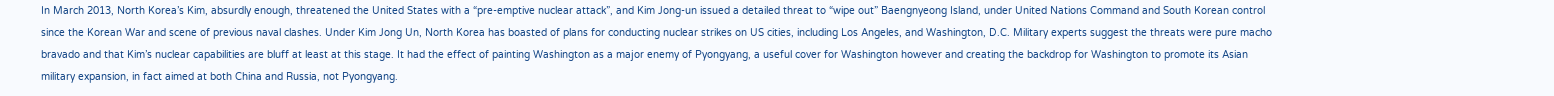In March 2013, North Korea’s Kim, absurdly enough, threatened the United States with a “pre-emptive nuclear attack”, and Kim Jong-un issued a detailed threat to “wipe out” Baengnyeong Island, under United Nations Command and South Korean control since the Korean War and scene of previous naval clashes. Under Kim Jong Un, North Korea has boasted of plans for conducting nuclear strikes on US cities, including Los Angeles, and Washington, D.C. Military experts suggest the threats were pure macho bravado and that Kim’s nuclear capabilities are bluff at least at this stage. It had the effect of painting Washington as a major enemy of Pyongyang, a useful cover for Washington however and creating the backdrop for Washington to promote its Asian military expansion, in fact aimed at both China and Russia, not Pyongyang.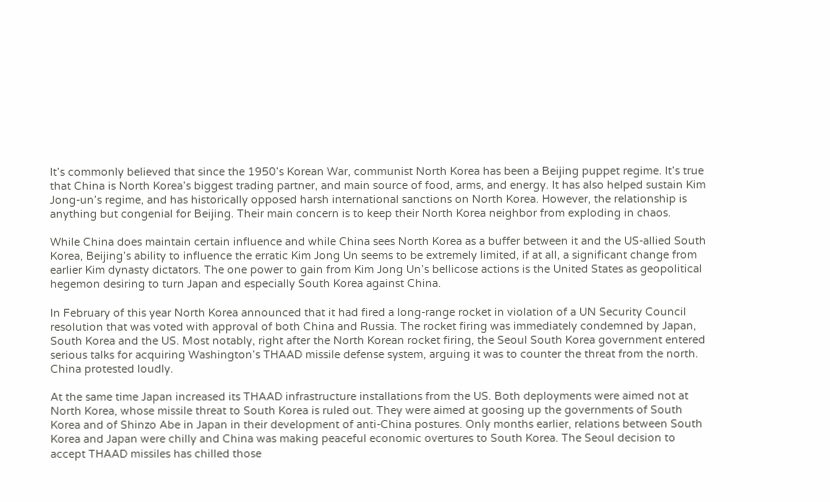It’s commonly believed that since the 1950’s Korean War, communist North Korea has been a Beijing puppet regime. It’s true that China is North Korea’s biggest trading partner, and main source of food, arms, and energy. It has also helped sustain Kim Jong-un’s regime, and has historically opposed harsh international sanctions on North Korea. However, the relationship is anything but congenial for Beijing. Their main concern is to keep their North Korea neighbor from exploding in chaos.

While China does maintain certain influence and while China sees North Korea as a buffer between it and the US-allied South Korea, Beijing’s ability to influence the erratic Kim Jong Un seems to be extremely limited, if at all, a significant change from earlier Kim dynasty dictators. The one power to gain from Kim Jong Un’s bellicose actions is the United States as geopolitical hegemon desiring to turn Japan and especially South Korea against China.

In February of this year North Korea announced that it had fired a long-range rocket in violation of a UN Security Council resolution that was voted with approval of both China and Russia. The rocket firing was immediately condemned by Japan, South Korea and the US. Most notably, right after the North Korean rocket firing, the Seoul South Korea government entered serious talks for acquiring Washington’s THAAD missile defense system, arguing it was to counter the threat from the north. China protested loudly.

At the same time Japan increased its THAAD infrastructure installations from the US. Both deployments were aimed not at North Korea, whose missile threat to South Korea is ruled out. They were aimed at goosing up the governments of South Korea and of Shinzo Abe in Japan in their development of anti-China postures. Only months earlier, relations between South Korea and Japan were chilly and China was making peaceful economic overtures to South Korea. The Seoul decision to accept THAAD missiles has chilled those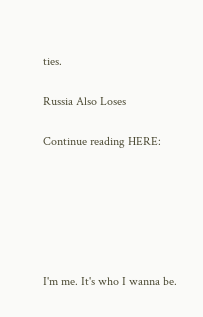ties.

Russia Also Loses

Continue reading HERE:






I'm me. It's who I wanna be.